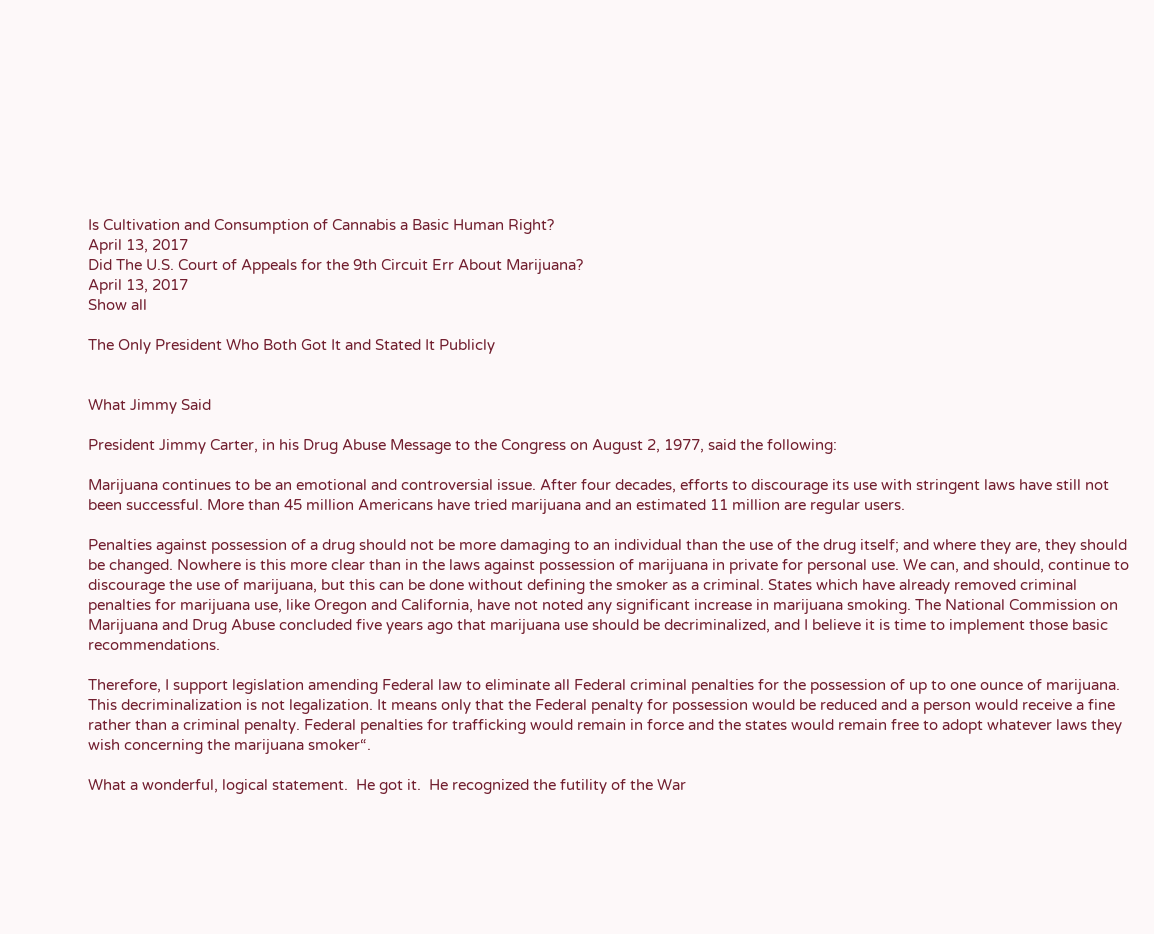Is Cultivation and Consumption of Cannabis a Basic Human Right?
April 13, 2017
Did The U.S. Court of Appeals for the 9th Circuit Err About Marijuana?
April 13, 2017
Show all

The Only President Who Both Got It and Stated It Publicly


What Jimmy Said

President Jimmy Carter, in his Drug Abuse Message to the Congress on August 2, 1977, said the following:

Marijuana continues to be an emotional and controversial issue. After four decades, efforts to discourage its use with stringent laws have still not been successful. More than 45 million Americans have tried marijuana and an estimated 11 million are regular users.

Penalties against possession of a drug should not be more damaging to an individual than the use of the drug itself; and where they are, they should be changed. Nowhere is this more clear than in the laws against possession of marijuana in private for personal use. We can, and should, continue to discourage the use of marijuana, but this can be done without defining the smoker as a criminal. States which have already removed criminal penalties for marijuana use, like Oregon and California, have not noted any significant increase in marijuana smoking. The National Commission on Marijuana and Drug Abuse concluded five years ago that marijuana use should be decriminalized, and I believe it is time to implement those basic recommendations.

Therefore, I support legislation amending Federal law to eliminate all Federal criminal penalties for the possession of up to one ounce of marijuana. This decriminalization is not legalization. It means only that the Federal penalty for possession would be reduced and a person would receive a fine rather than a criminal penalty. Federal penalties for trafficking would remain in force and the states would remain free to adopt whatever laws they wish concerning the marijuana smoker“.

What a wonderful, logical statement.  He got it.  He recognized the futility of the War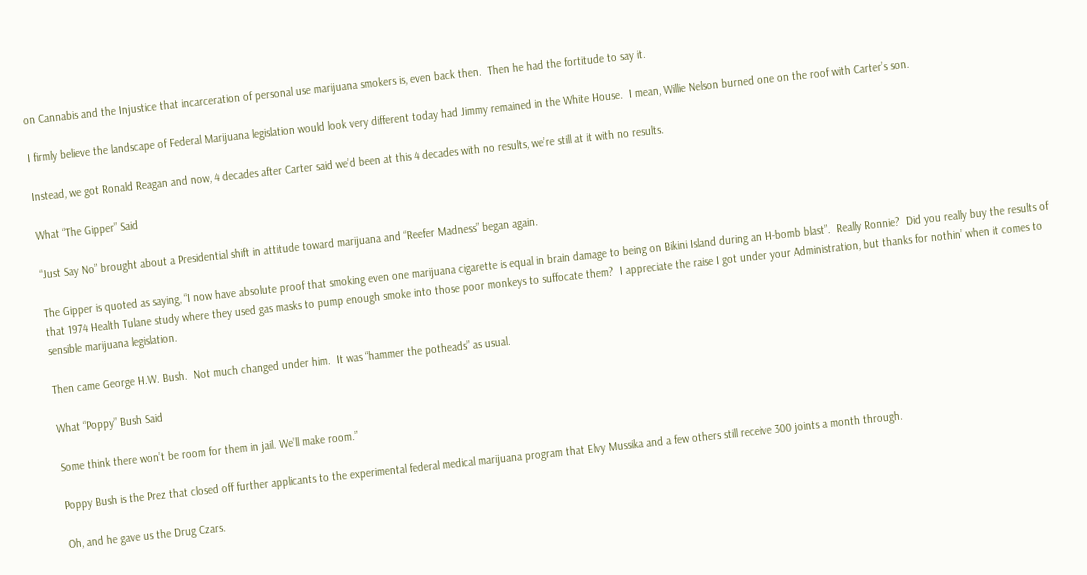on Cannabis and the Injustice that incarceration of personal use marijuana smokers is, even back then.  Then he had the fortitude to say it.

I firmly believe the landscape of Federal Marijuana legislation would look very different today had Jimmy remained in the White House.  I mean, Willie Nelson burned one on the roof with Carter’s son.

Instead, we got Ronald Reagan and now, 4 decades after Carter said we’d been at this 4 decades with no results, we’re still at it with no results.

What “The Gipper” Said

“Just Say No” brought about a Presidential shift in attitude toward marijuana and “Reefer Madness” began again.

The Gipper is quoted as saying, “I now have absolute proof that smoking even one marijuana cigarette is equal in brain damage to being on Bikini Island during an H-bomb blast”.  Really Ronnie?  Did you really buy the results of that 1974 Health Tulane study where they used gas masks to pump enough smoke into those poor monkeys to suffocate them?  I appreciate the raise I got under your Administration, but thanks for nothin’ when it comes to sensible marijuana legislation.

Then came George H.W. Bush.  Not much changed under him.  It was “hammer the potheads” as usual.

What “Poppy” Bush Said

Some think there won’t be room for them in jail. We’ll make room.”

Poppy Bush is the Prez that closed off further applicants to the experimental federal medical marijuana program that Elvy Mussika and a few others still receive 300 joints a month through.

Oh, and he gave us the Drug Czars.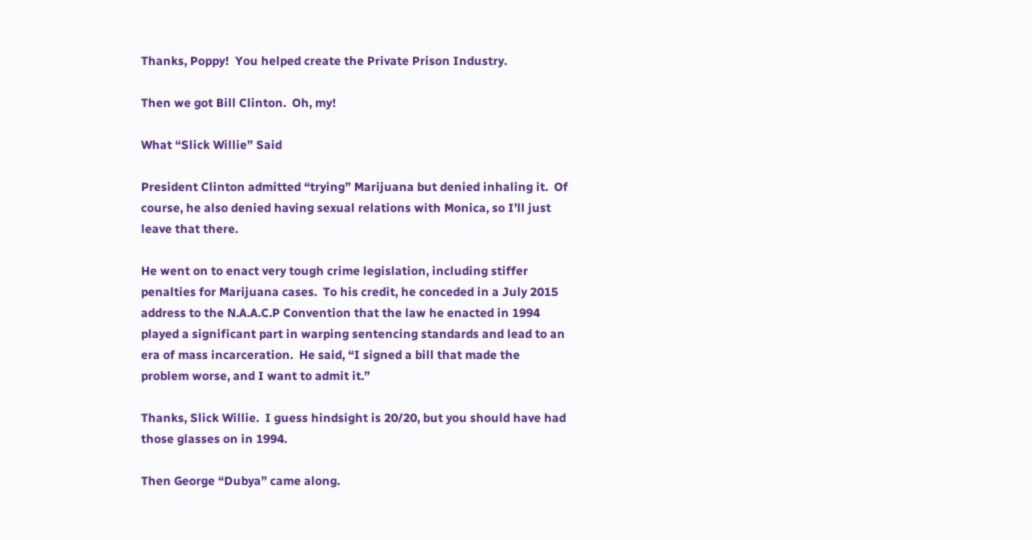Thanks, Poppy!  You helped create the Private Prison Industry.

Then we got Bill Clinton.  Oh, my!

What “Slick Willie” Said

President Clinton admitted “trying” Marijuana but denied inhaling it.  Of course, he also denied having sexual relations with Monica, so I’ll just leave that there.

He went on to enact very tough crime legislation, including stiffer penalties for Marijuana cases.  To his credit, he conceded in a July 2015 address to the N.A.A.C.P Convention that the law he enacted in 1994 played a significant part in warping sentencing standards and lead to an era of mass incarceration.  He said, “I signed a bill that made the problem worse, and I want to admit it.”

Thanks, Slick Willie.  I guess hindsight is 20/20, but you should have had those glasses on in 1994.

Then George “Dubya” came along.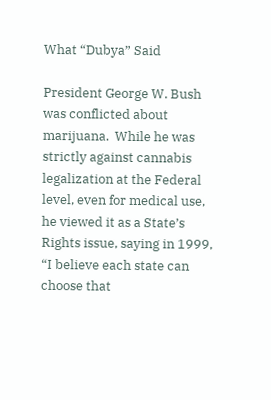What “Dubya” Said

President George W. Bush was conflicted about marijuana.  While he was strictly against cannabis legalization at the Federal level, even for medical use, he viewed it as a State’s Rights issue, saying in 1999, “I believe each state can choose that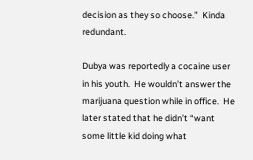decision as they so choose.”  Kinda redundant.

Dubya was reportedly a cocaine user in his youth.  He wouldn’t answer the marijuana question while in office.  He later stated that he didn’t “want some little kid doing what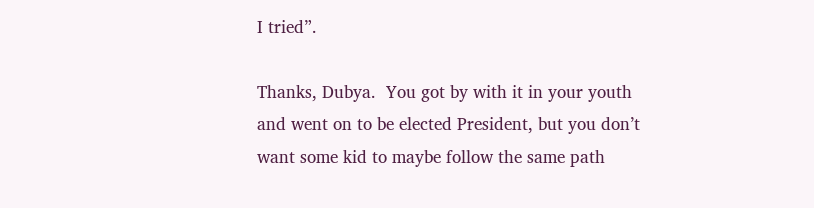I tried”.

Thanks, Dubya.  You got by with it in your youth and went on to be elected President, but you don’t want some kid to maybe follow the same path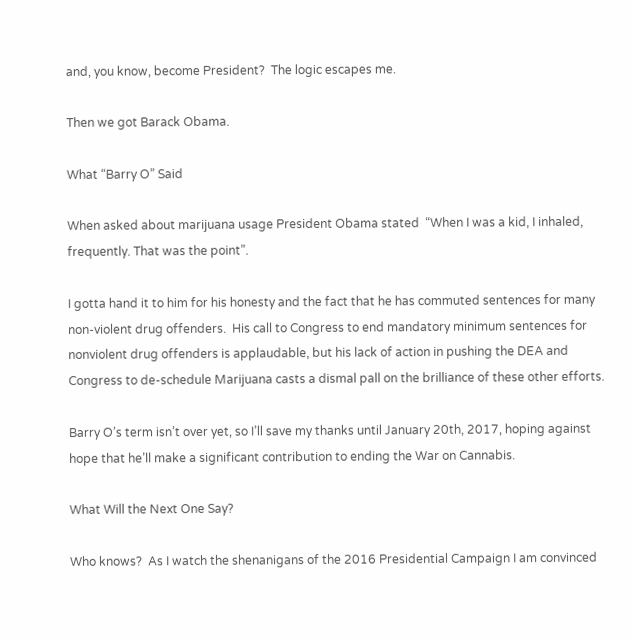and, you know, become President?  The logic escapes me.

Then we got Barack Obama.

What “Barry O” Said

When asked about marijuana usage President Obama stated  “When I was a kid, I inhaled, frequently. That was the point”.

I gotta hand it to him for his honesty and the fact that he has commuted sentences for many non-violent drug offenders.  His call to Congress to end mandatory minimum sentences for nonviolent drug offenders is applaudable, but his lack of action in pushing the DEA and Congress to de-schedule Marijuana casts a dismal pall on the brilliance of these other efforts.

Barry O’s term isn’t over yet, so I’ll save my thanks until January 20th, 2017, hoping against hope that he’ll make a significant contribution to ending the War on Cannabis.

What Will the Next One Say?

Who knows?  As I watch the shenanigans of the 2016 Presidential Campaign I am convinced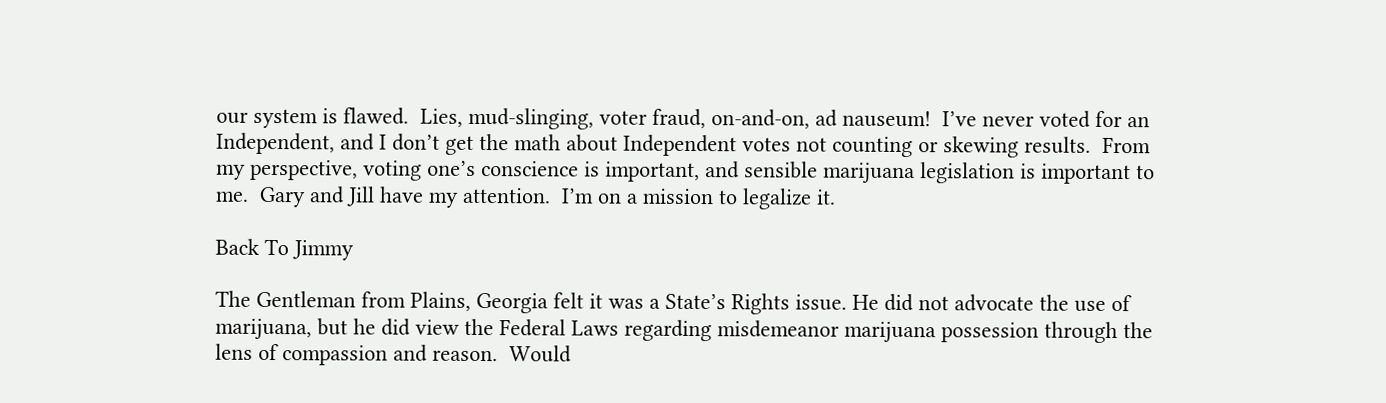our system is flawed.  Lies, mud-slinging, voter fraud, on-and-on, ad nauseum!  I’ve never voted for an Independent, and I don’t get the math about Independent votes not counting or skewing results.  From my perspective, voting one’s conscience is important, and sensible marijuana legislation is important to me.  Gary and Jill have my attention.  I’m on a mission to legalize it.

Back To Jimmy

The Gentleman from Plains, Georgia felt it was a State’s Rights issue. He did not advocate the use of marijuana, but he did view the Federal Laws regarding misdemeanor marijuana possession through the lens of compassion and reason.  Would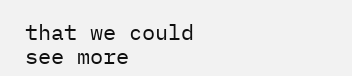that we could see more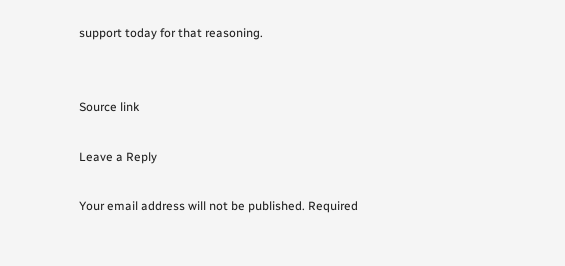support today for that reasoning.


Source link

Leave a Reply

Your email address will not be published. Required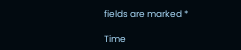fields are marked *

Time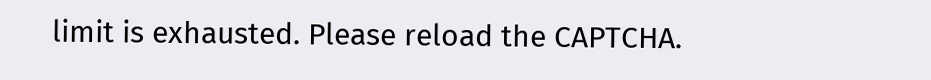limit is exhausted. Please reload the CAPTCHA.